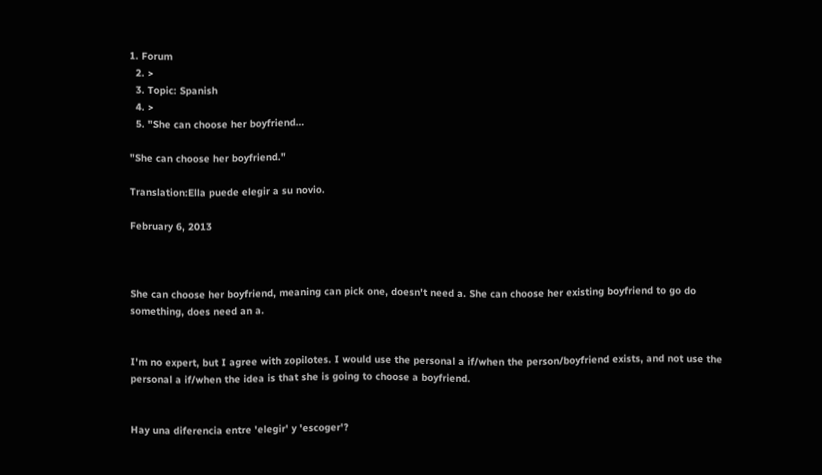1. Forum
  2. >
  3. Topic: Spanish
  4. >
  5. "She can choose her boyfriend…

"She can choose her boyfriend."

Translation:Ella puede elegir a su novio.

February 6, 2013



She can choose her boyfriend, meaning can pick one, doesn't need a. She can choose her existing boyfriend to go do something, does need an a.


I'm no expert, but I agree with zopilotes. I would use the personal a if/when the person/boyfriend exists, and not use the personal a if/when the idea is that she is going to choose a boyfriend.


Hay una diferencia entre 'elegir' y 'escoger'?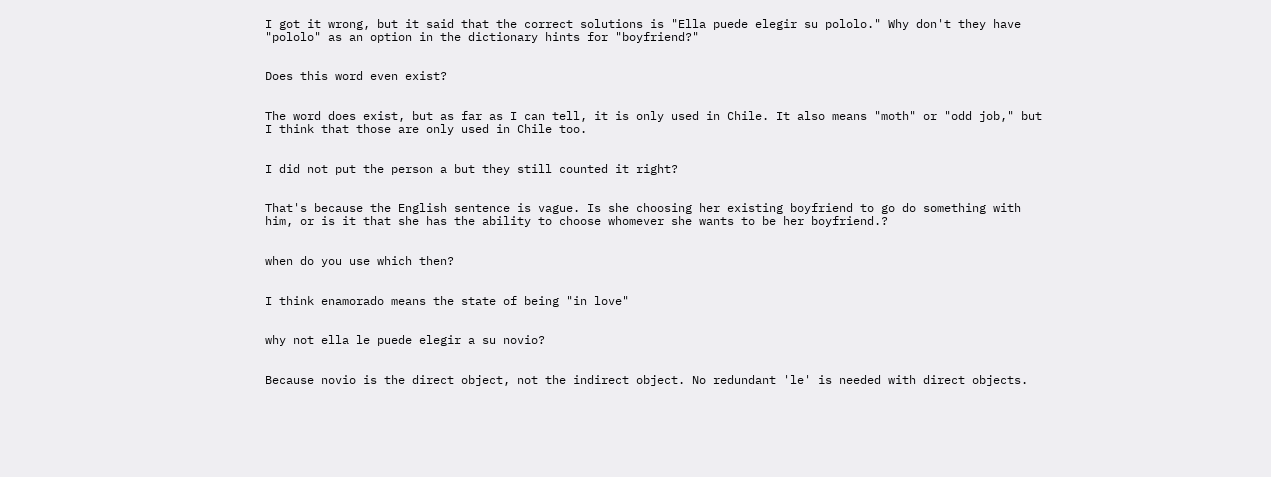I got it wrong, but it said that the correct solutions is "Ella puede elegir su pololo." Why don't they have "pololo" as an option in the dictionary hints for "boyfriend?"


Does this word even exist?


The word does exist, but as far as I can tell, it is only used in Chile. It also means "moth" or "odd job," but I think that those are only used in Chile too.


I did not put the person a but they still counted it right?


That's because the English sentence is vague. Is she choosing her existing boyfriend to go do something with him, or is it that she has the ability to choose whomever she wants to be her boyfriend.?


when do you use which then?


I think enamorado means the state of being "in love"


why not ella le puede elegir a su novio?


Because novio is the direct object, not the indirect object. No redundant 'le' is needed with direct objects.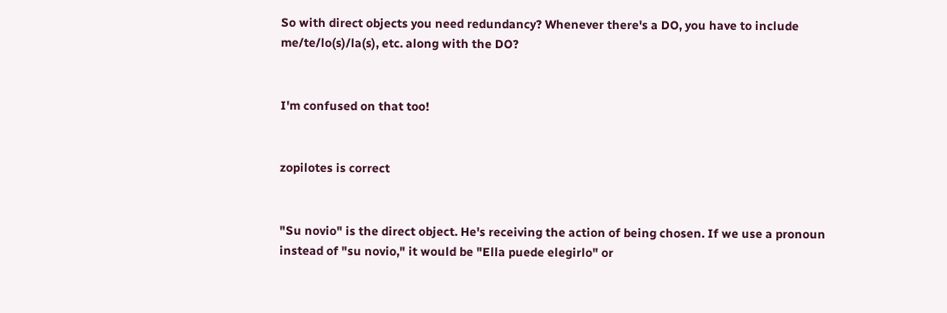So with direct objects you need redundancy? Whenever there's a DO, you have to include me/te/lo(s)/la(s), etc. along with the DO?


I'm confused on that too!


zopilotes is correct


"Su novio" is the direct object. He's receiving the action of being chosen. If we use a pronoun instead of "su novio," it would be "Ella puede elegirlo" or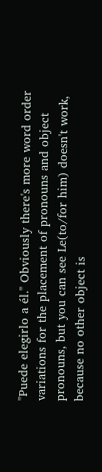"Puede elegirlo a él." Obviously there's more word order variations for the placement of pronouns and object pronouns, but you can see Le(to/for him) doesn't work, because no other object is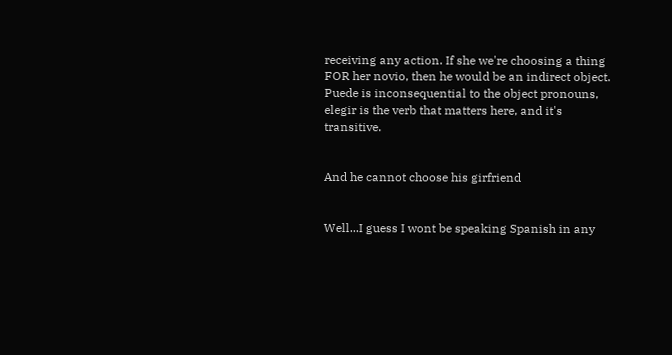receiving any action. If she we're choosing a thing FOR her novio, then he would be an indirect object. Puede is inconsequential to the object pronouns, elegir is the verb that matters here, and it's transitive.


And he cannot choose his girfriend


Well...I guess I wont be speaking Spanish in any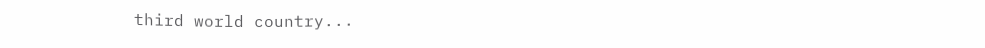third world country...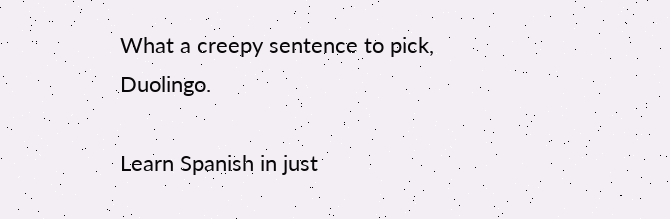What a creepy sentence to pick, Duolingo.

Learn Spanish in just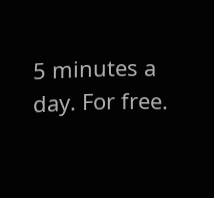5 minutes a day. For free.